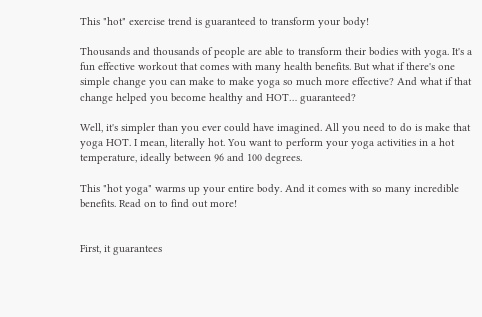This "hot" exercise trend is guaranteed to transform your body!

Thousands and thousands of people are able to transform their bodies with yoga. It's a fun effective workout that comes with many health benefits. But what if there's one simple change you can make to make yoga so much more effective? And what if that change helped you become healthy and HOT… guaranteed?

Well, it's simpler than you ever could have imagined. All you need to do is make that yoga HOT. I mean, literally hot. You want to perform your yoga activities in a hot temperature, ideally between 96 and 100 degrees.

This "hot yoga" warms up your entire body. And it comes with so many incredible benefits. Read on to find out more!


First, it guarantees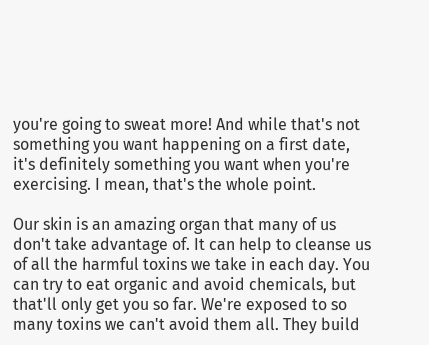you're going to sweat more! And while that's not something you want happening on a first date, it's definitely something you want when you're exercising. I mean, that's the whole point.

Our skin is an amazing organ that many of us don't take advantage of. It can help to cleanse us of all the harmful toxins we take in each day. You can try to eat organic and avoid chemicals, but that'll only get you so far. We're exposed to so many toxins we can't avoid them all. They build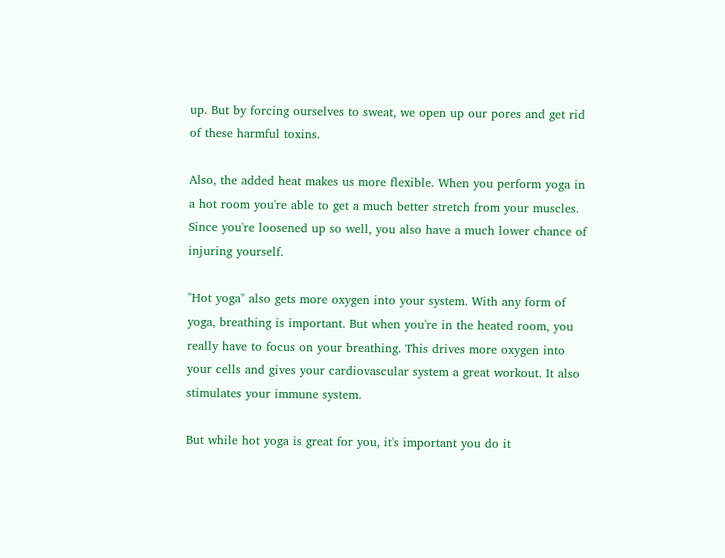up. But by forcing ourselves to sweat, we open up our pores and get rid of these harmful toxins.

Also, the added heat makes us more flexible. When you perform yoga in a hot room you're able to get a much better stretch from your muscles. Since you're loosened up so well, you also have a much lower chance of injuring yourself.

"Hot yoga" also gets more oxygen into your system. With any form of yoga, breathing is important. But when you're in the heated room, you really have to focus on your breathing. This drives more oxygen into your cells and gives your cardiovascular system a great workout. It also stimulates your immune system.

But while hot yoga is great for you, it's important you do it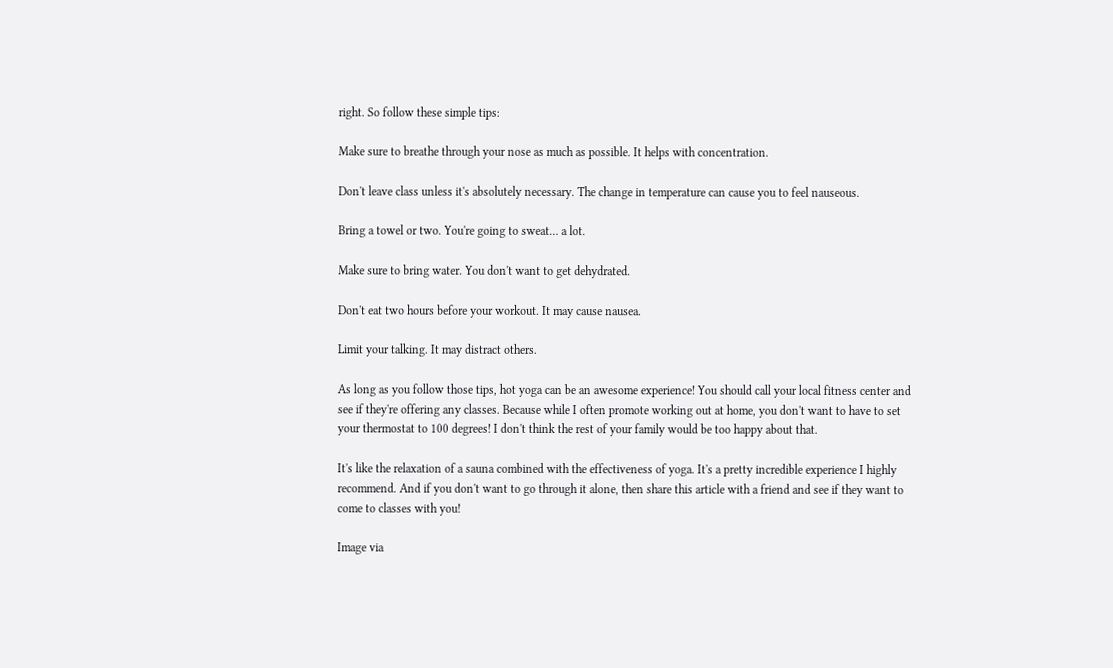right. So follow these simple tips:

Make sure to breathe through your nose as much as possible. It helps with concentration.

Don't leave class unless it's absolutely necessary. The change in temperature can cause you to feel nauseous.

Bring a towel or two. You're going to sweat… a lot.

Make sure to bring water. You don't want to get dehydrated.

Don't eat two hours before your workout. It may cause nausea.

Limit your talking. It may distract others.

As long as you follow those tips, hot yoga can be an awesome experience! You should call your local fitness center and see if they're offering any classes. Because while I often promote working out at home, you don't want to have to set your thermostat to 100 degrees! I don't think the rest of your family would be too happy about that.

It's like the relaxation of a sauna combined with the effectiveness of yoga. It's a pretty incredible experience I highly recommend. And if you don't want to go through it alone, then share this article with a friend and see if they want to come to classes with you!

Image via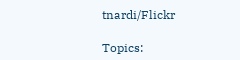tnardi/Flickr

Topics: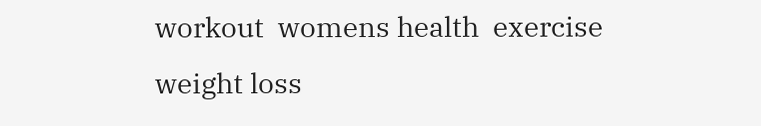workout  womens health  exercise  weight loss